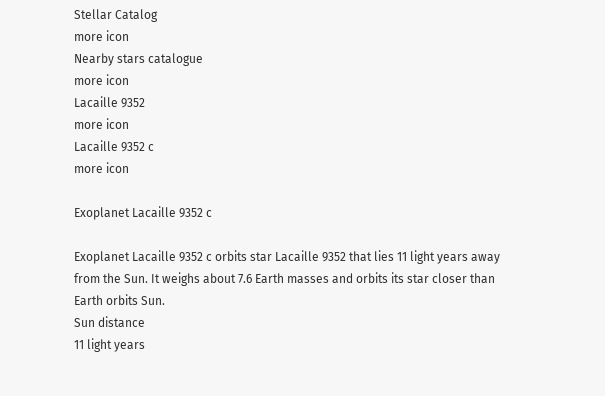Stellar Catalog
more icon
Nearby stars catalogue
more icon
Lacaille 9352
more icon
Lacaille 9352 c
more icon

Exoplanet Lacaille 9352 c

Exoplanet Lacaille 9352 c orbits star Lacaille 9352 that lies 11 light years away from the Sun. It weighs about 7.6 Earth masses and orbits its star closer than Earth orbits Sun.
Sun distance
11 light years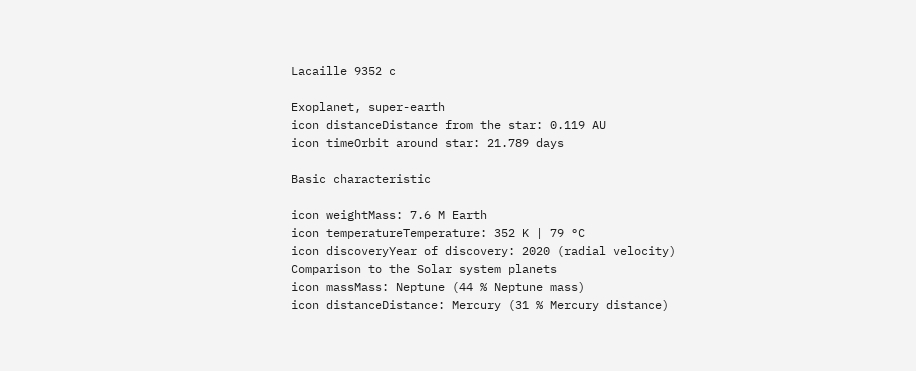Lacaille 9352 c

Exoplanet, super-earth
icon distanceDistance from the star: 0.119 AU
icon timeOrbit around star: 21.789 days

Basic characteristic

icon weightMass: 7.6 M Earth
icon temperatureTemperature: 352 K | 79 °C
icon discoveryYear of discovery: 2020 (radial velocity)
Comparison to the Solar system planets
icon massMass: Neptune (44 % Neptune mass)
icon distanceDistance: Mercury (31 % Mercury distance)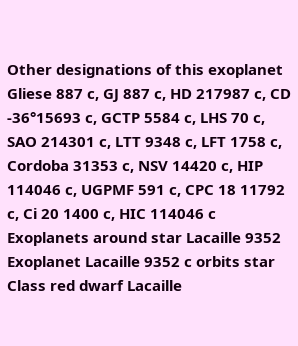Other designations of this exoplanet
Gliese 887 c, GJ 887 c, HD 217987 c, CD -36°15693 c, GCTP 5584 c, LHS 70 c, SAO 214301 c, LTT 9348 c, LFT 1758 c, Cordoba 31353 c, NSV 14420 c, HIP 114046 c, UGPMF 591 c, CPC 18 11792 c, Ci 20 1400 c, HIC 114046 c
Exoplanets around star Lacaille 9352
Exoplanet Lacaille 9352 c orbits star Class red dwarf Lacaille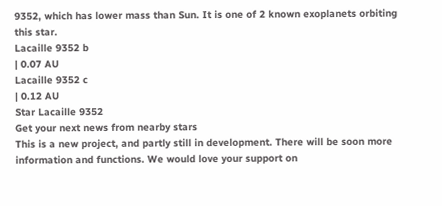9352, which has lower mass than Sun. It is one of 2 known exoplanets orbiting this star.
Lacaille 9352 b
| 0.07 AU
Lacaille 9352 c
| 0.12 AU
Star Lacaille 9352
Get your next news from nearby stars
This is a new project, and partly still in development. There will be soon more information and functions. We would love your support on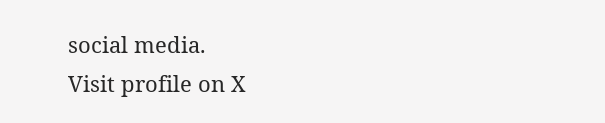social media.
Visit profile on X